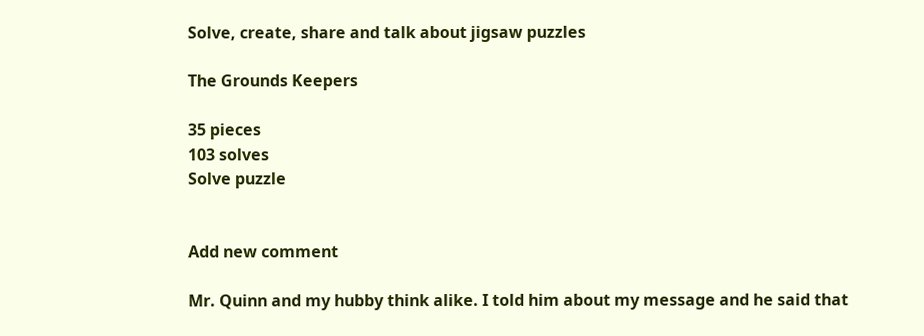Solve, create, share and talk about jigsaw puzzles

The Grounds Keepers

35 pieces
103 solves
Solve puzzle


Add new comment

Mr. Quinn and my hubby think alike. I told him about my message and he said that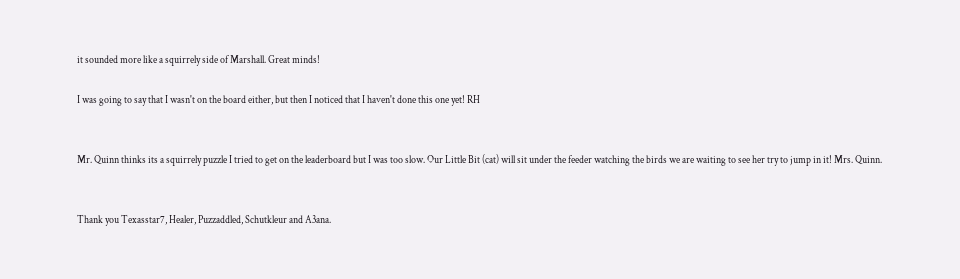it sounded more like a squirrely side of Marshall. Great minds!

I was going to say that I wasn't on the board either, but then I noticed that I haven't done this one yet! RH


Mr. Quinn thinks its a squirrely puzzle I tried to get on the leaderboard but I was too slow. Our Little Bit (cat) will sit under the feeder watching the birds we are waiting to see her try to jump in it! Mrs. Quinn.


Thank you Texasstar7, Healer, Puzzaddled, Schutkleur and A3ana.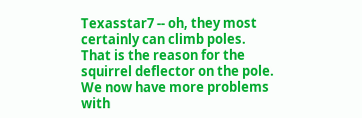Texasstar7 -- oh, they most certainly can climb poles. That is the reason for the squirrel deflector on the pole. We now have more problems with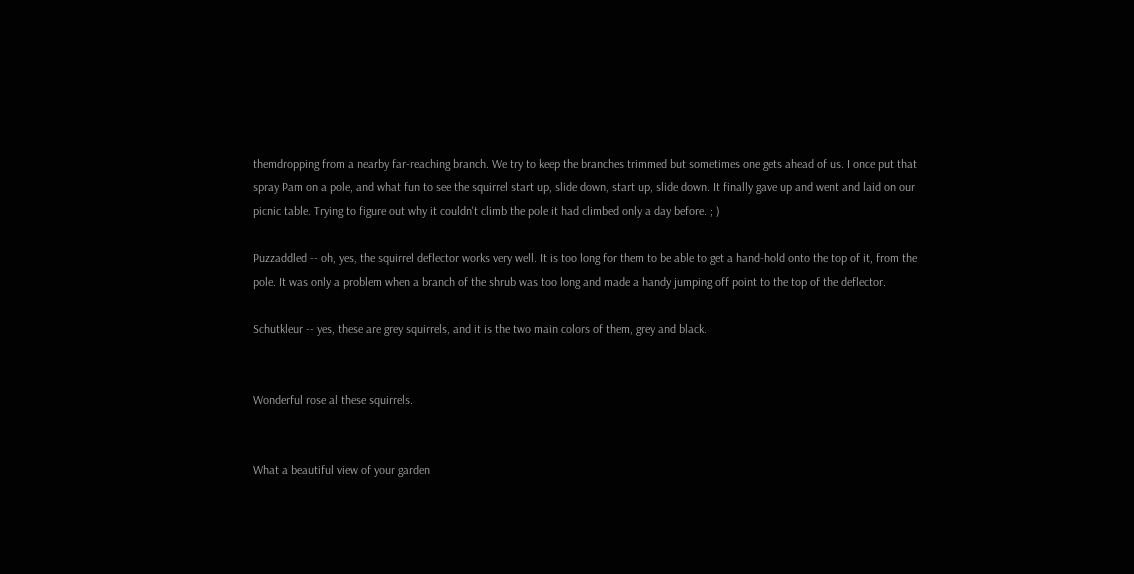themdropping from a nearby far-reaching branch. We try to keep the branches trimmed but sometimes one gets ahead of us. I once put that spray Pam on a pole, and what fun to see the squirrel start up, slide down, start up, slide down. It finally gave up and went and laid on our picnic table. Trying to figure out why it couldn't climb the pole it had climbed only a day before. ; )

Puzzaddled -- oh, yes, the squirrel deflector works very well. It is too long for them to be able to get a hand-hold onto the top of it, from the pole. It was only a problem when a branch of the shrub was too long and made a handy jumping off point to the top of the deflector.

Schutkleur -- yes, these are grey squirrels, and it is the two main colors of them, grey and black.


Wonderful rose al these squirrels.


What a beautiful view of your garden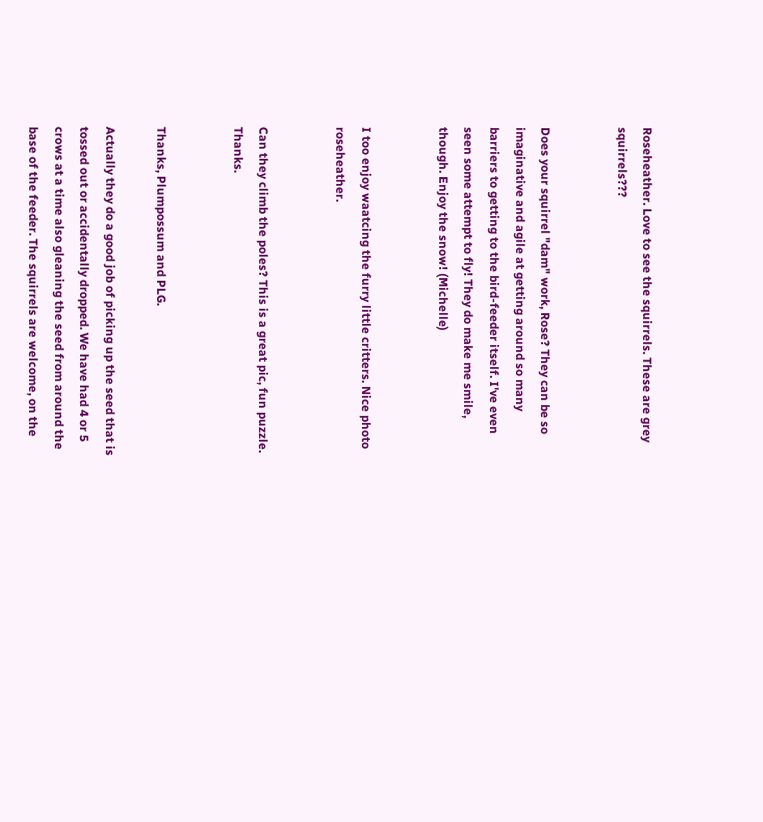Roseheather. Love to see the squirrels. These are grey squirrels???


Does your squirrel "dam" work, Rose? They can be so imaginative and agile at getting around so many barriers to getting to the bird-feeder itself. I've even seen some attempt to fly! They do make me smile, though. Enjoy the snow! (Michelle)


I too enjoy waatcing the furry little critters. Nice photo roseheather.


Can they climb the poles? This is a great pic, fun puzzle. Thanks.


Thanks, Plumpossum and PLG.

Actually they do a good job of picking up the seed that is tossed out or accidentally dropped. We have had 4 or 5 crows at a time also gleaning the seed from around the base of the feeder. The squirrels are welcome, on the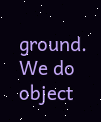ground. We do object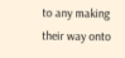to any making their way onto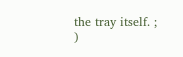the tray itself. ; )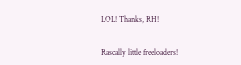LOL! Thanks, RH!


Rascally little freeloaders!